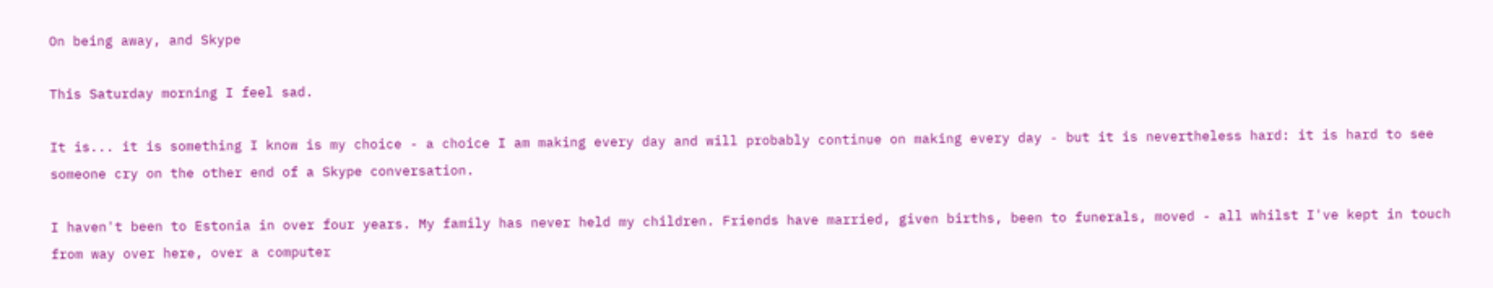On being away, and Skype

This Saturday morning I feel sad.

It is... it is something I know is my choice - a choice I am making every day and will probably continue on making every day - but it is nevertheless hard: it is hard to see someone cry on the other end of a Skype conversation.

I haven't been to Estonia in over four years. My family has never held my children. Friends have married, given births, been to funerals, moved - all whilst I've kept in touch from way over here, over a computer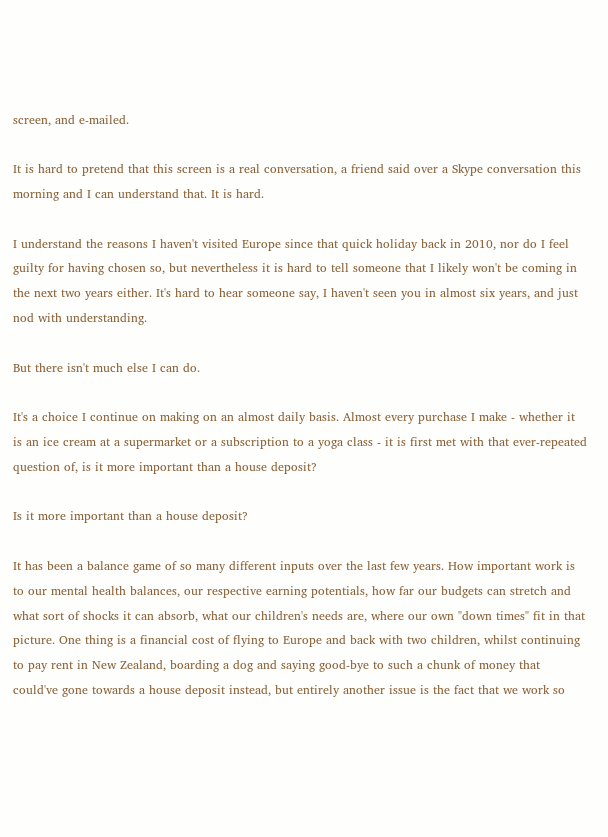screen, and e-mailed.

It is hard to pretend that this screen is a real conversation, a friend said over a Skype conversation this morning and I can understand that. It is hard.

I understand the reasons I haven't visited Europe since that quick holiday back in 2010, nor do I feel guilty for having chosen so, but nevertheless it is hard to tell someone that I likely won't be coming in the next two years either. It's hard to hear someone say, I haven't seen you in almost six years, and just nod with understanding.

But there isn't much else I can do.

It's a choice I continue on making on an almost daily basis. Almost every purchase I make - whether it is an ice cream at a supermarket or a subscription to a yoga class - it is first met with that ever-repeated question of, is it more important than a house deposit?

Is it more important than a house deposit?

It has been a balance game of so many different inputs over the last few years. How important work is to our mental health balances, our respective earning potentials, how far our budgets can stretch and what sort of shocks it can absorb, what our children's needs are, where our own "down times" fit in that picture. One thing is a financial cost of flying to Europe and back with two children, whilst continuing to pay rent in New Zealand, boarding a dog and saying good-bye to such a chunk of money that could've gone towards a house deposit instead, but entirely another issue is the fact that we work so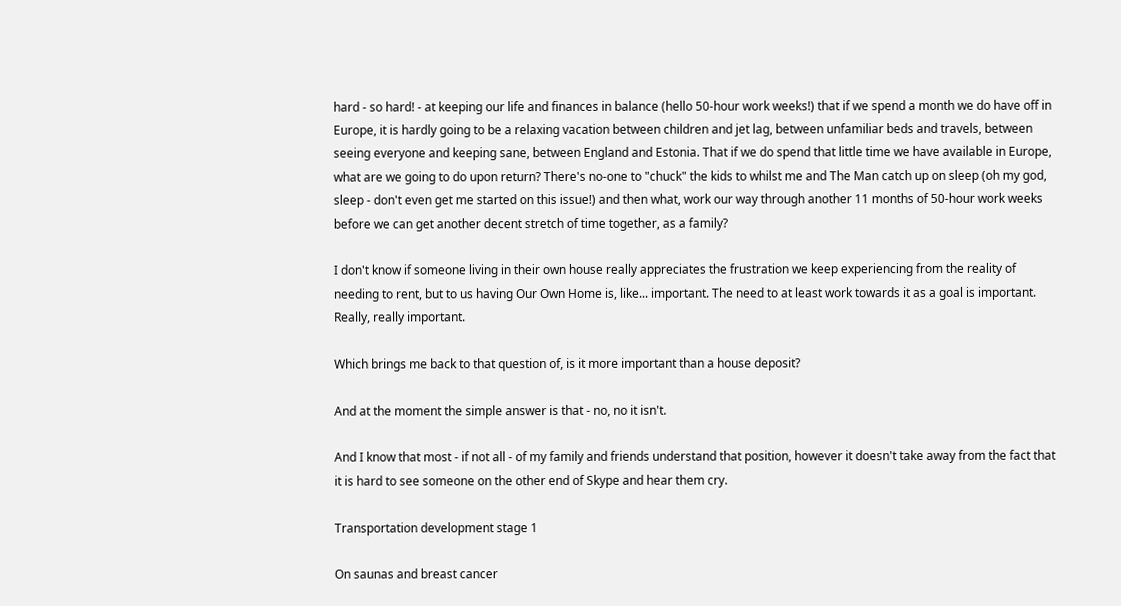hard - so hard! - at keeping our life and finances in balance (hello 50-hour work weeks!) that if we spend a month we do have off in Europe, it is hardly going to be a relaxing vacation between children and jet lag, between unfamiliar beds and travels, between seeing everyone and keeping sane, between England and Estonia. That if we do spend that little time we have available in Europe, what are we going to do upon return? There's no-one to "chuck" the kids to whilst me and The Man catch up on sleep (oh my god, sleep - don't even get me started on this issue!) and then what, work our way through another 11 months of 50-hour work weeks before we can get another decent stretch of time together, as a family?

I don't know if someone living in their own house really appreciates the frustration we keep experiencing from the reality of needing to rent, but to us having Our Own Home is, like... important. The need to at least work towards it as a goal is important. Really, really important.

Which brings me back to that question of, is it more important than a house deposit?

And at the moment the simple answer is that - no, no it isn't.

And I know that most - if not all - of my family and friends understand that position, however it doesn't take away from the fact that it is hard to see someone on the other end of Skype and hear them cry.

Transportation development stage 1

On saunas and breast cancer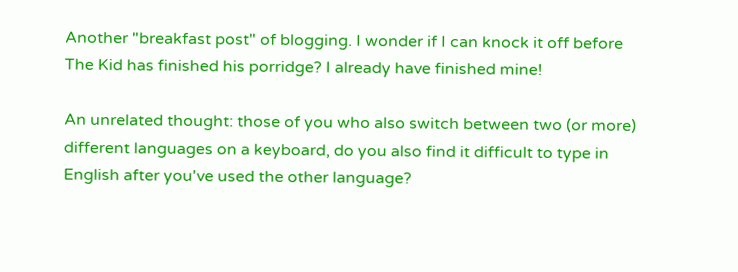Another "breakfast post" of blogging. I wonder if I can knock it off before The Kid has finished his porridge? I already have finished mine!

An unrelated thought: those of you who also switch between two (or more) different languages on a keyboard, do you also find it difficult to type in English after you've used the other language?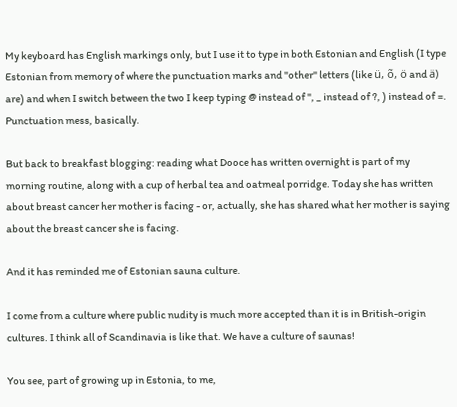My keyboard has English markings only, but I use it to type in both Estonian and English (I type Estonian from memory of where the punctuation marks and "other" letters (like ü, õ, ö and ä) are) and when I switch between the two I keep typing @ instead of ", _ instead of ?, ) instead of =. Punctuation mess, basically.

But back to breakfast blogging: reading what Dooce has written overnight is part of my morning routine, along with a cup of herbal tea and oatmeal porridge. Today she has written about breast cancer her mother is facing - or, actually, she has shared what her mother is saying about the breast cancer she is facing.

And it has reminded me of Estonian sauna culture.

I come from a culture where public nudity is much more accepted than it is in British-origin cultures. I think all of Scandinavia is like that. We have a culture of saunas!

You see, part of growing up in Estonia, to me,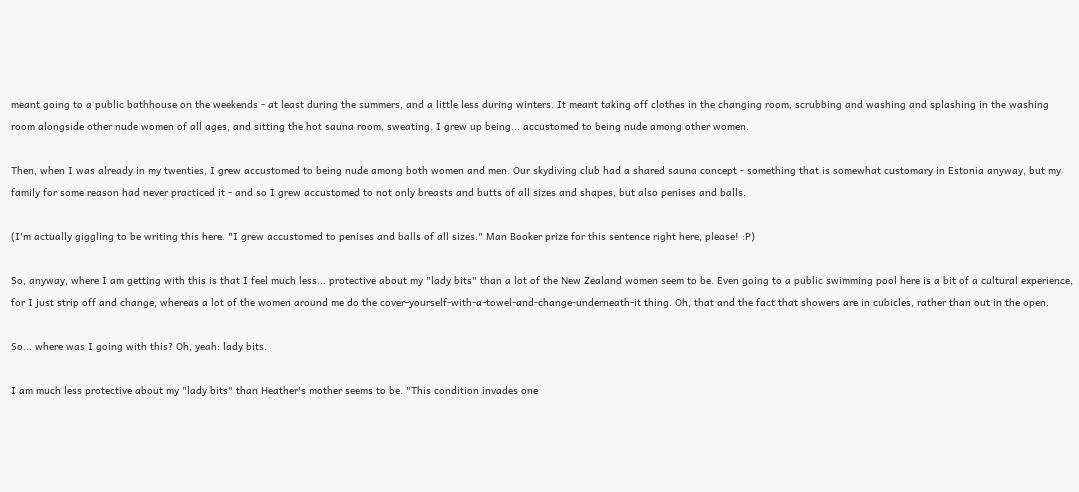meant going to a public bathhouse on the weekends - at least during the summers, and a little less during winters. It meant taking off clothes in the changing room, scrubbing and washing and splashing in the washing room alongside other nude women of all ages, and sitting the hot sauna room, sweating. I grew up being... accustomed to being nude among other women.

Then, when I was already in my twenties, I grew accustomed to being nude among both women and men. Our skydiving club had a shared sauna concept - something that is somewhat customary in Estonia anyway, but my family for some reason had never practiced it - and so I grew accustomed to not only breasts and butts of all sizes and shapes, but also penises and balls.

(I'm actually giggling to be writing this here. "I grew accustomed to penises and balls of all sizes." Man Booker prize for this sentence right here, please! :P)

So, anyway, where I am getting with this is that I feel much less... protective about my "lady bits" than a lot of the New Zealand women seem to be. Even going to a public swimming pool here is a bit of a cultural experience, for I just strip off and change, whereas a lot of the women around me do the cover-yourself-with-a-towel-and-change-underneath-it thing. Oh, that and the fact that showers are in cubicles, rather than out in the open.

So... where was I going with this? Oh, yeah: lady bits.

I am much less protective about my "lady bits" than Heather's mother seems to be. "This condition invades one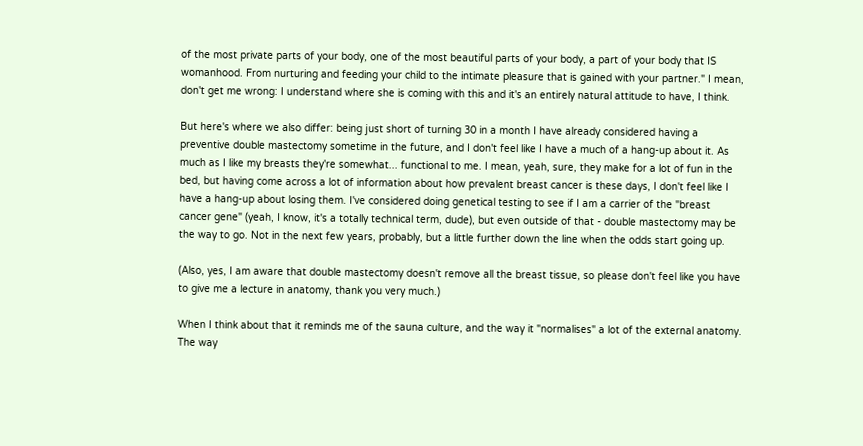of the most private parts of your body, one of the most beautiful parts of your body, a part of your body that IS womanhood. From nurturing and feeding your child to the intimate pleasure that is gained with your partner." I mean, don't get me wrong: I understand where she is coming with this and it's an entirely natural attitude to have, I think.

But here's where we also differ: being just short of turning 30 in a month I have already considered having a preventive double mastectomy sometime in the future, and I don't feel like I have a much of a hang-up about it. As much as I like my breasts they're somewhat... functional to me. I mean, yeah, sure, they make for a lot of fun in the bed, but having come across a lot of information about how prevalent breast cancer is these days, I don't feel like I have a hang-up about losing them. I've considered doing genetical testing to see if I am a carrier of the "breast cancer gene" (yeah, I know, it's a totally technical term, dude), but even outside of that - double mastectomy may be the way to go. Not in the next few years, probably, but a little further down the line when the odds start going up.

(Also, yes, I am aware that double mastectomy doesn't remove all the breast tissue, so please don't feel like you have to give me a lecture in anatomy, thank you very much.)

When I think about that it reminds me of the sauna culture, and the way it "normalises" a lot of the external anatomy. The way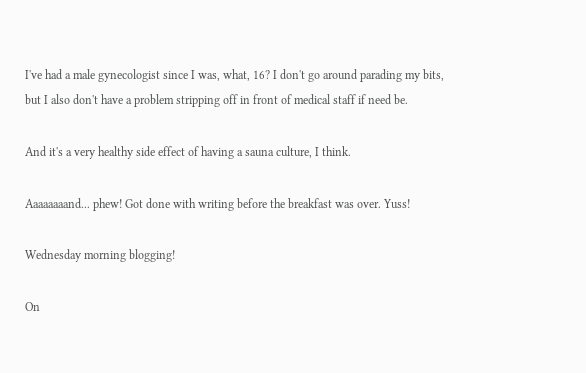I've had a male gynecologist since I was, what, 16? I don't go around parading my bits, but I also don't have a problem stripping off in front of medical staff if need be.

And it's a very healthy side effect of having a sauna culture, I think.

Aaaaaaaand... phew! Got done with writing before the breakfast was over. Yuss!

Wednesday morning blogging!

On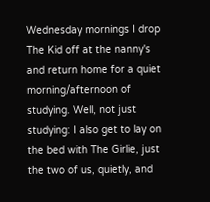Wednesday mornings I drop The Kid off at the nanny's and return home for a quiet morning/afternoon of studying. Well, not just studying: I also get to lay on the bed with The Girlie, just the two of us, quietly, and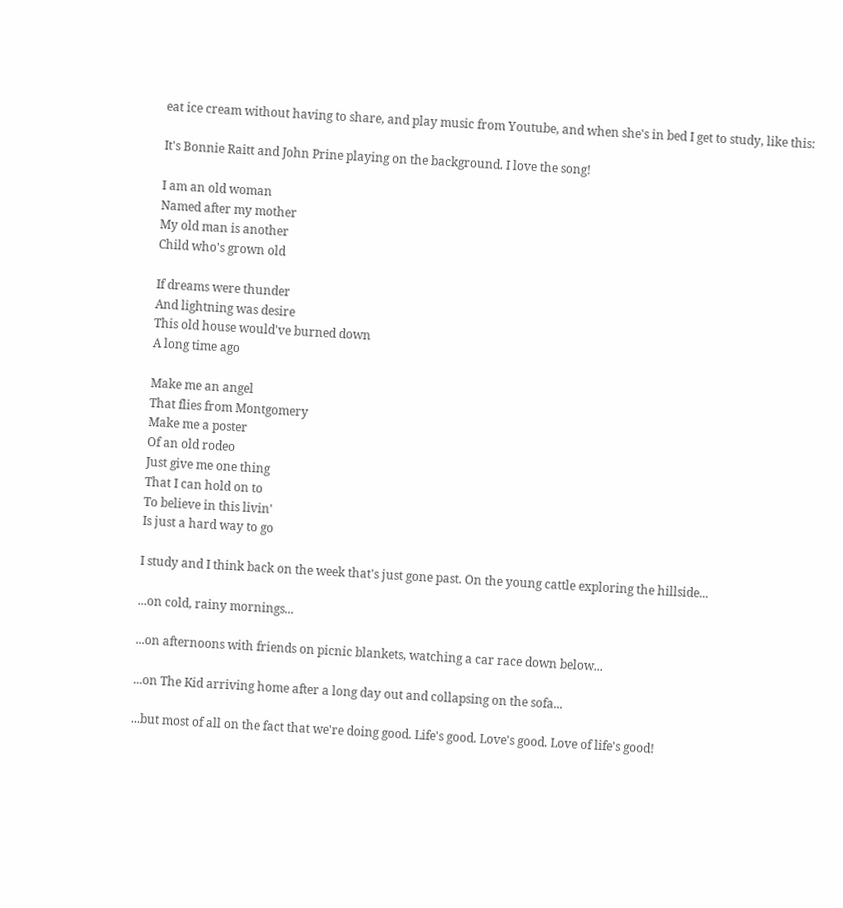eat ice cream without having to share, and play music from Youtube, and when she's in bed I get to study, like this:

It's Bonnie Raitt and John Prine playing on the background. I love the song!

I am an old woman
Named after my mother
My old man is another
Child who's grown old

If dreams were thunder
And lightning was desire
This old house would've burned down
A long time ago

Make me an angel
That flies from Montgomery
Make me a poster
Of an old rodeo
Just give me one thing
That I can hold on to
To believe in this livin'
Is just a hard way to go

I study and I think back on the week that's just gone past. On the young cattle exploring the hillside...

...on cold, rainy mornings...

...on afternoons with friends on picnic blankets, watching a car race down below...

...on The Kid arriving home after a long day out and collapsing on the sofa...

...but most of all on the fact that we're doing good. Life's good. Love's good. Love of life's good!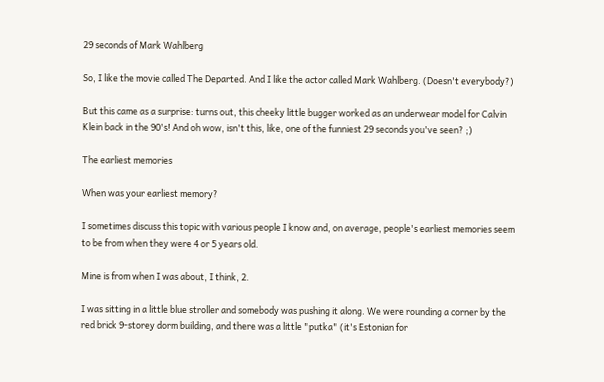29 seconds of Mark Wahlberg

So, I like the movie called The Departed. And I like the actor called Mark Wahlberg. (Doesn't everybody?)

But this came as a surprise: turns out, this cheeky little bugger worked as an underwear model for Calvin Klein back in the 90's! And oh wow, isn't this, like, one of the funniest 29 seconds you've seen? ;)

The earliest memories

When was your earliest memory?

I sometimes discuss this topic with various people I know and, on average, people's earliest memories seem to be from when they were 4 or 5 years old.

Mine is from when I was about, I think, 2.

I was sitting in a little blue stroller and somebody was pushing it along. We were rounding a corner by the red brick 9-storey dorm building, and there was a little "putka" (it's Estonian for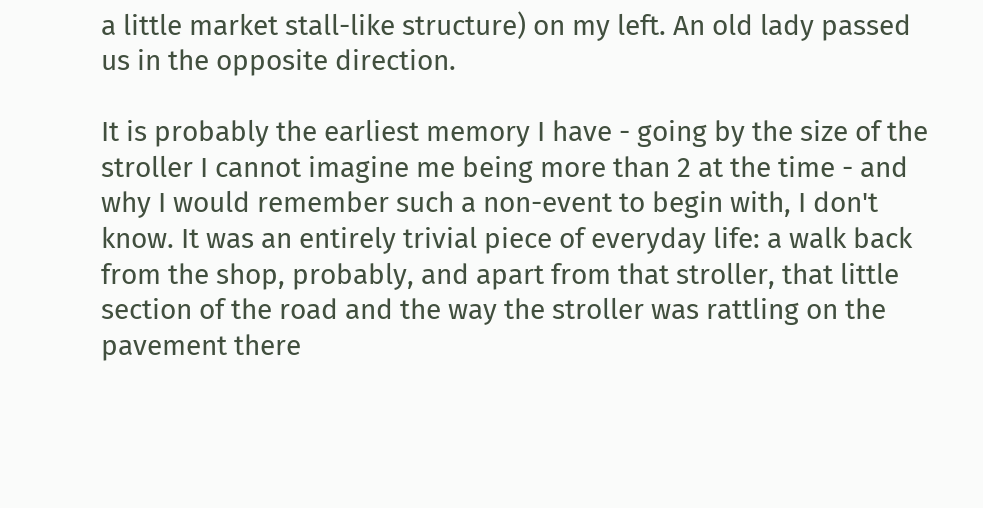a little market stall-like structure) on my left. An old lady passed us in the opposite direction.

It is probably the earliest memory I have - going by the size of the stroller I cannot imagine me being more than 2 at the time - and why I would remember such a non-event to begin with, I don't know. It was an entirely trivial piece of everyday life: a walk back from the shop, probably, and apart from that stroller, that little section of the road and the way the stroller was rattling on the pavement there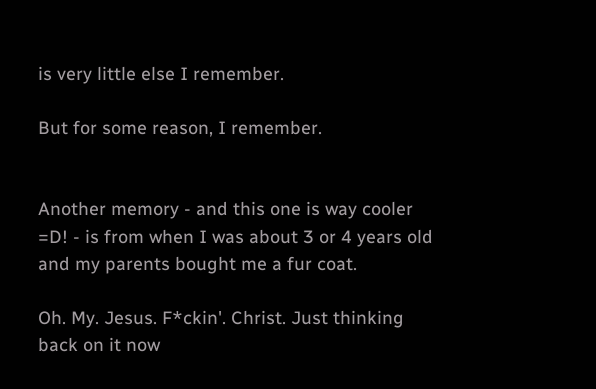is very little else I remember.

But for some reason, I remember.


Another memory - and this one is way cooler =D! - is from when I was about 3 or 4 years old and my parents bought me a fur coat.

Oh. My. Jesus. F*ckin'. Christ. Just thinking back on it now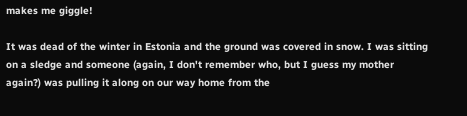makes me giggle!

It was dead of the winter in Estonia and the ground was covered in snow. I was sitting on a sledge and someone (again, I don't remember who, but I guess my mother again?) was pulling it along on our way home from the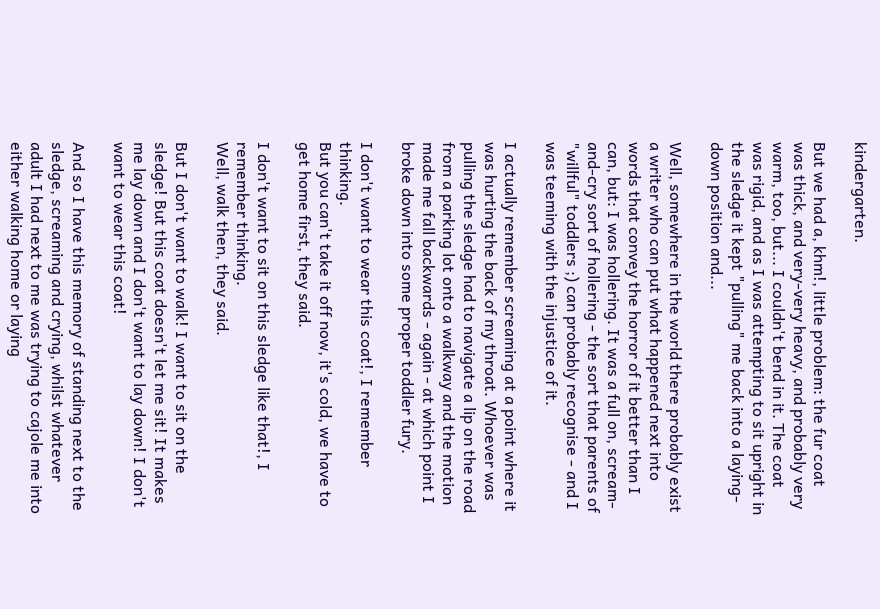kindergarten.

But we had a, khm!, little problem: the fur coat was thick, and very-very heavy, and probably very warm, too, but... I couldn't bend in it. The coat was rigid, and as I was attempting to sit upright in the sledge it kept "pulling" me back into a laying-down position and...

Well, somewhere in the world there probably exist a writer who can put what happened next into words that convey the horror of it better than I can, but: I was hollering. It was a full on, scream-and-cry sort of hollering - the sort that parents of "willful" toddlers ;) can probably recognise - and I was teeming with the injustice of it.

I actually remember screaming at a point where it was hurting the back of my throat. Whoever was pulling the sledge had to navigate a lip on the road from a parking lot onto a walkway and the motion made me fall backwards - again - at which point I broke down into some proper toddler fury.

I don't want to wear this coat!, I remember thinking.
But you can't take it off now, it's cold, we have to get home first, they said.

I don't want to sit on this sledge like that!, I remember thinking.
Well, walk then, they said.

But I don't want to walk! I want to sit on the sledge! But this coat doesn't let me sit! It makes me lay down and I don't want to lay down! I don't want to wear this coat!

And so I have this memory of standing next to the sledge, screaming and crying, whilst whatever adult I had next to me was trying to cajole me into either walking home or laying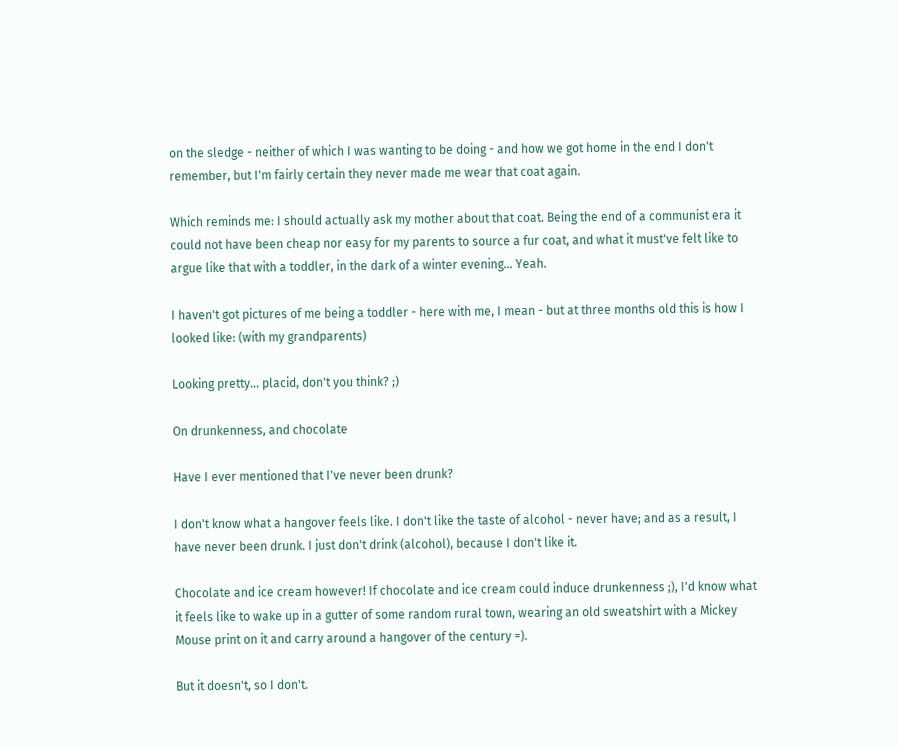on the sledge - neither of which I was wanting to be doing - and how we got home in the end I don't remember, but I'm fairly certain they never made me wear that coat again.

Which reminds me: I should actually ask my mother about that coat. Being the end of a communist era it could not have been cheap nor easy for my parents to source a fur coat, and what it must've felt like to argue like that with a toddler, in the dark of a winter evening... Yeah.

I haven't got pictures of me being a toddler - here with me, I mean - but at three months old this is how I looked like: (with my grandparents)

Looking pretty... placid, don't you think? ;)

On drunkenness, and chocolate

Have I ever mentioned that I've never been drunk?

I don't know what a hangover feels like. I don't like the taste of alcohol - never have; and as a result, I have never been drunk. I just don't drink (alcohol), because I don't like it.

Chocolate and ice cream however! If chocolate and ice cream could induce drunkenness ;), I'd know what it feels like to wake up in a gutter of some random rural town, wearing an old sweatshirt with a Mickey Mouse print on it and carry around a hangover of the century =).

But it doesn't, so I don't.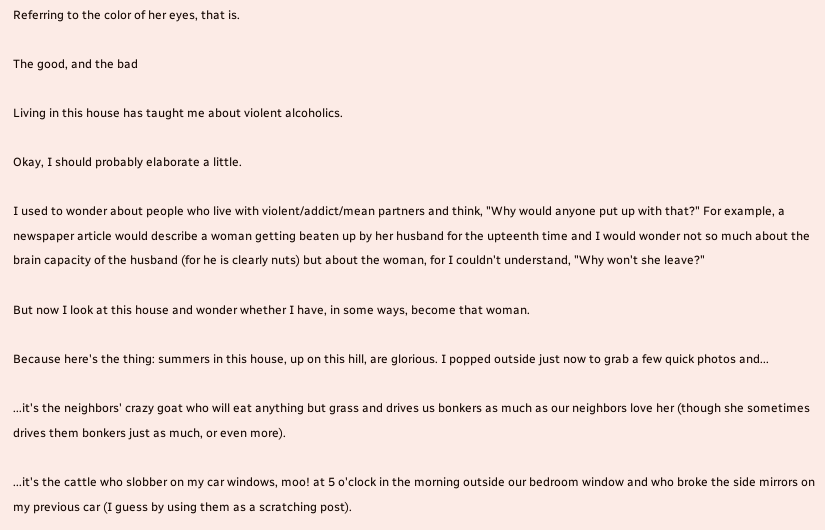Referring to the color of her eyes, that is.

The good, and the bad

Living in this house has taught me about violent alcoholics.

Okay, I should probably elaborate a little.

I used to wonder about people who live with violent/addict/mean partners and think, "Why would anyone put up with that?" For example, a newspaper article would describe a woman getting beaten up by her husband for the upteenth time and I would wonder not so much about the brain capacity of the husband (for he is clearly nuts) but about the woman, for I couldn't understand, "Why won't she leave?"

But now I look at this house and wonder whether I have, in some ways, become that woman.

Because here's the thing: summers in this house, up on this hill, are glorious. I popped outside just now to grab a few quick photos and...

...it's the neighbors' crazy goat who will eat anything but grass and drives us bonkers as much as our neighbors love her (though she sometimes drives them bonkers just as much, or even more).

...it's the cattle who slobber on my car windows, moo! at 5 o'clock in the morning outside our bedroom window and who broke the side mirrors on my previous car (I guess by using them as a scratching post).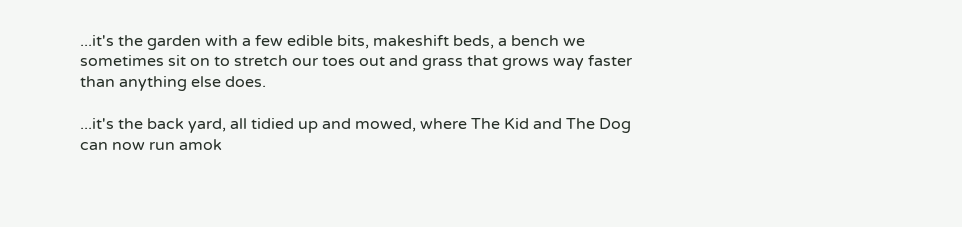...it's the garden with a few edible bits, makeshift beds, a bench we sometimes sit on to stretch our toes out and grass that grows way faster than anything else does.

...it's the back yard, all tidied up and mowed, where The Kid and The Dog can now run amok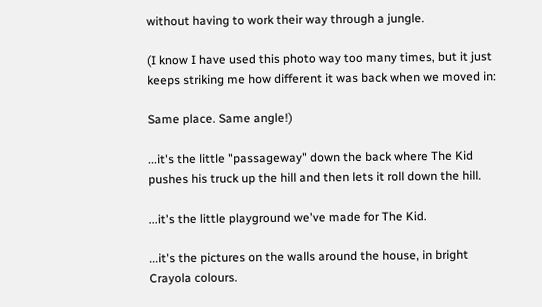without having to work their way through a jungle.

(I know I have used this photo way too many times, but it just keeps striking me how different it was back when we moved in:

Same place. Same angle!)

...it's the little "passageway" down the back where The Kid pushes his truck up the hill and then lets it roll down the hill.

...it's the little playground we've made for The Kid.

...it's the pictures on the walls around the house, in bright Crayola colours.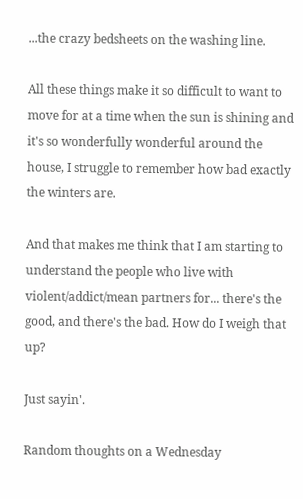...the crazy bedsheets on the washing line.

All these things make it so difficult to want to move for at a time when the sun is shining and it's so wonderfully wonderful around the house, I struggle to remember how bad exactly the winters are.

And that makes me think that I am starting to understand the people who live with violent/addict/mean partners for... there's the good, and there's the bad. How do I weigh that up?

Just sayin'.

Random thoughts on a Wednesday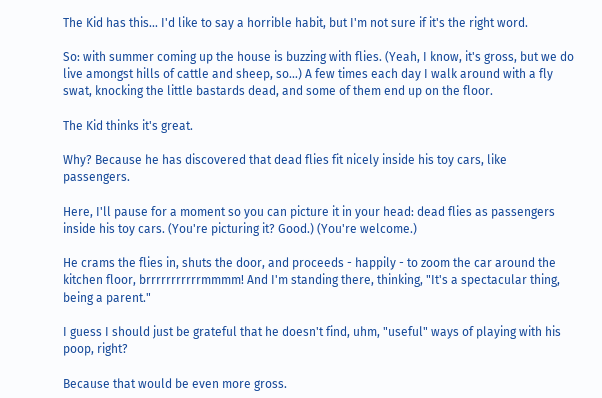The Kid has this... I'd like to say a horrible habit, but I'm not sure if it's the right word.

So: with summer coming up the house is buzzing with flies. (Yeah, I know, it's gross, but we do live amongst hills of cattle and sheep, so...) A few times each day I walk around with a fly swat, knocking the little bastards dead, and some of them end up on the floor.

The Kid thinks it's great.

Why? Because he has discovered that dead flies fit nicely inside his toy cars, like passengers.

Here, I'll pause for a moment so you can picture it in your head: dead flies as passengers inside his toy cars. (You're picturing it? Good.) (You're welcome.)

He crams the flies in, shuts the door, and proceeds - happily - to zoom the car around the kitchen floor, brrrrrrrrrrrmmmm! And I'm standing there, thinking, "It's a spectacular thing, being a parent."

I guess I should just be grateful that he doesn't find, uhm, "useful" ways of playing with his poop, right?

Because that would be even more gross.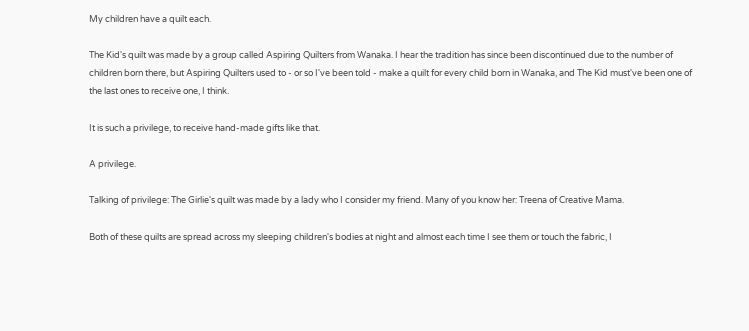My children have a quilt each.

The Kid's quilt was made by a group called Aspiring Quilters from Wanaka. I hear the tradition has since been discontinued due to the number of children born there, but Aspiring Quilters used to - or so I've been told - make a quilt for every child born in Wanaka, and The Kid must've been one of the last ones to receive one, I think.

It is such a privilege, to receive hand-made gifts like that.

A privilege.

Talking of privilege: The Girlie's quilt was made by a lady who I consider my friend. Many of you know her: Treena of Creative Mama.

Both of these quilts are spread across my sleeping children's bodies at night and almost each time I see them or touch the fabric, I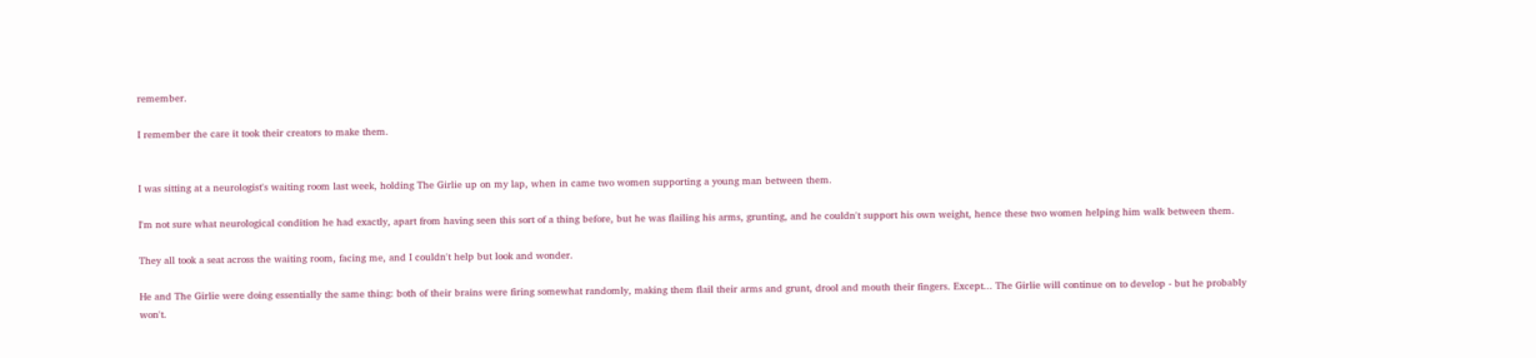remember.

I remember the care it took their creators to make them.


I was sitting at a neurologist's waiting room last week, holding The Girlie up on my lap, when in came two women supporting a young man between them.

I'm not sure what neurological condition he had exactly, apart from having seen this sort of a thing before, but he was flailing his arms, grunting, and he couldn't support his own weight, hence these two women helping him walk between them.

They all took a seat across the waiting room, facing me, and I couldn't help but look and wonder.

He and The Girlie were doing essentially the same thing: both of their brains were firing somewhat randomly, making them flail their arms and grunt, drool and mouth their fingers. Except... The Girlie will continue on to develop - but he probably won't.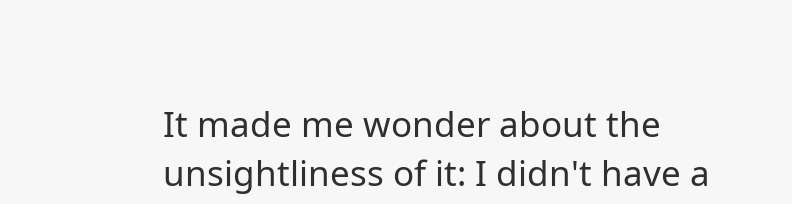It made me wonder about the unsightliness of it: I didn't have a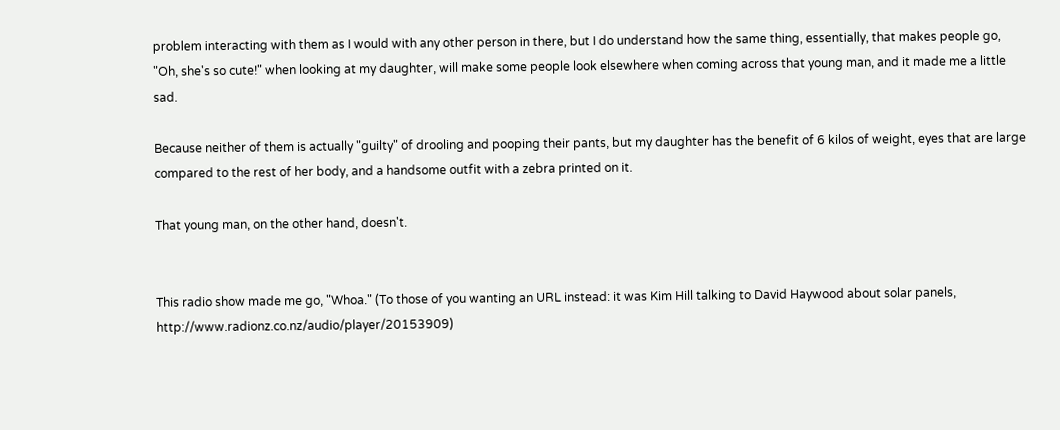problem interacting with them as I would with any other person in there, but I do understand how the same thing, essentially, that makes people go, "Oh, she's so cute!" when looking at my daughter, will make some people look elsewhere when coming across that young man, and it made me a little sad.

Because neither of them is actually "guilty" of drooling and pooping their pants, but my daughter has the benefit of 6 kilos of weight, eyes that are large compared to the rest of her body, and a handsome outfit with a zebra printed on it.

That young man, on the other hand, doesn't.


This radio show made me go, "Whoa." (To those of you wanting an URL instead: it was Kim Hill talking to David Haywood about solar panels, http://www.radionz.co.nz/audio/player/20153909)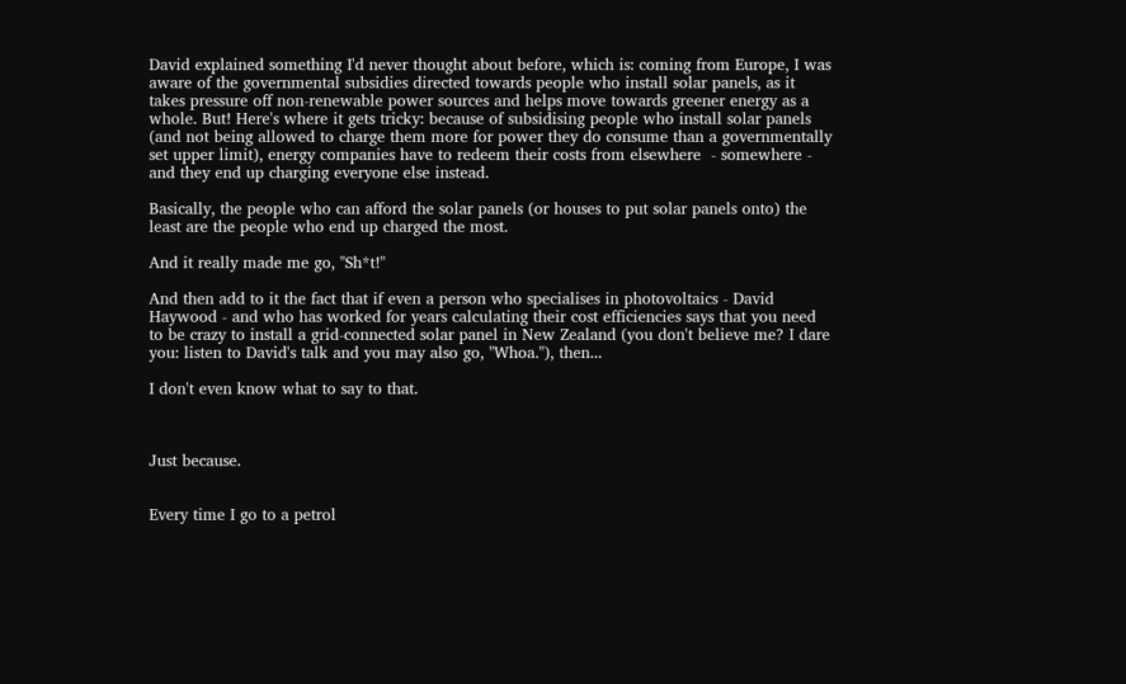David explained something I'd never thought about before, which is: coming from Europe, I was aware of the governmental subsidies directed towards people who install solar panels, as it takes pressure off non-renewable power sources and helps move towards greener energy as a whole. But! Here's where it gets tricky: because of subsidising people who install solar panels (and not being allowed to charge them more for power they do consume than a governmentally set upper limit), energy companies have to redeem their costs from elsewhere  - somewhere - and they end up charging everyone else instead.

Basically, the people who can afford the solar panels (or houses to put solar panels onto) the least are the people who end up charged the most.

And it really made me go, "Sh*t!"

And then add to it the fact that if even a person who specialises in photovoltaics - David Haywood - and who has worked for years calculating their cost efficiencies says that you need to be crazy to install a grid-connected solar panel in New Zealand (you don't believe me? I dare you: listen to David's talk and you may also go, "Whoa."), then...

I don't even know what to say to that.



Just because.


Every time I go to a petrol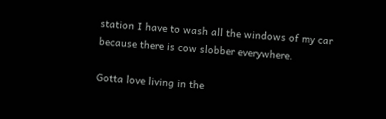station I have to wash all the windows of my car because there is cow slobber everywhere.

Gotta love living in the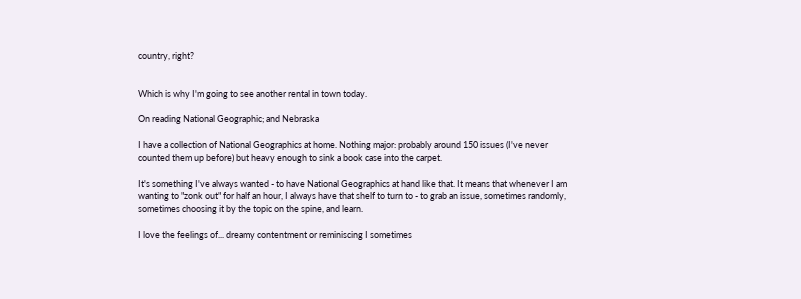country, right?


Which is why I'm going to see another rental in town today.

On reading National Geographic; and Nebraska

I have a collection of National Geographics at home. Nothing major: probably around 150 issues (I've never counted them up before) but heavy enough to sink a book case into the carpet.

It's something I've always wanted - to have National Geographics at hand like that. It means that whenever I am wanting to "zonk out" for half an hour, I always have that shelf to turn to - to grab an issue, sometimes randomly, sometimes choosing it by the topic on the spine, and learn.

I love the feelings of... dreamy contentment or reminiscing I sometimes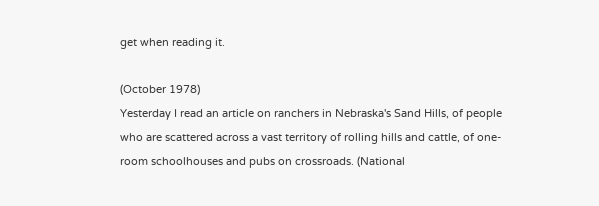get when reading it.

(October 1978)
Yesterday I read an article on ranchers in Nebraska's Sand Hills, of people who are scattered across a vast territory of rolling hills and cattle, of one-room schoolhouses and pubs on crossroads. (National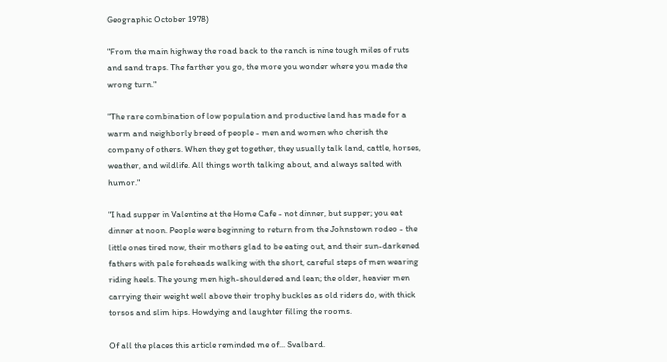Geographic October 1978)

"From the main highway the road back to the ranch is nine tough miles of ruts and sand traps. The farther you go, the more you wonder where you made the wrong turn."

"The rare combination of low population and productive land has made for a warm and neighborly breed of people - men and women who cherish the company of others. When they get together, they usually talk land, cattle, horses, weather, and wildlife. All things worth talking about, and always salted with humor."

"I had supper in Valentine at the Home Cafe - not dinner, but supper; you eat dinner at noon. People were beginning to return from the Johnstown rodeo - the little ones tired now, their mothers glad to be eating out, and their sun-darkened fathers with pale foreheads walking with the short, careful steps of men wearing riding heels. The young men high-shouldered and lean; the older, heavier men carrying their weight well above their trophy buckles as old riders do, with thick torsos and slim hips. Howdying and laughter filling the rooms.

Of all the places this article reminded me of... Svalbard.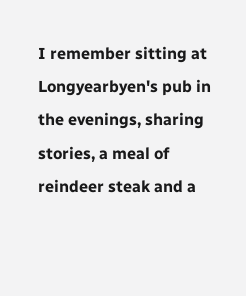I remember sitting at Longyearbyen's pub in the evenings, sharing stories, a meal of reindeer steak and a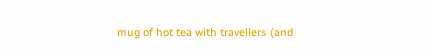mug of hot tea with travellers (and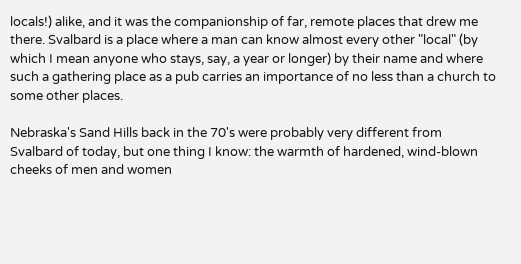locals!) alike, and it was the companionship of far, remote places that drew me there. Svalbard is a place where a man can know almost every other "local" (by which I mean anyone who stays, say, a year or longer) by their name and where such a gathering place as a pub carries an importance of no less than a church to some other places.

Nebraska's Sand Hills back in the 70's were probably very different from Svalbard of today, but one thing I know: the warmth of hardened, wind-blown cheeks of men and women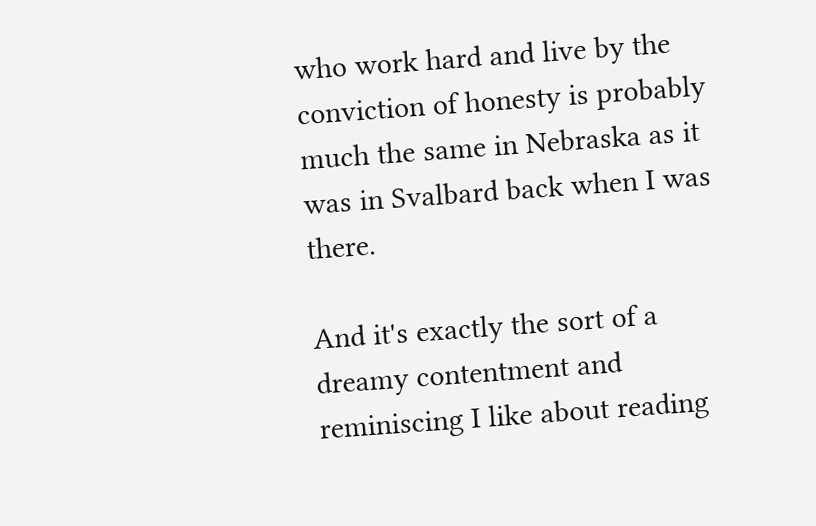who work hard and live by the conviction of honesty is probably much the same in Nebraska as it was in Svalbard back when I was there.

And it's exactly the sort of a dreamy contentment and reminiscing I like about reading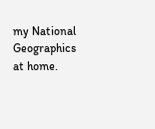my National Geographics at home.